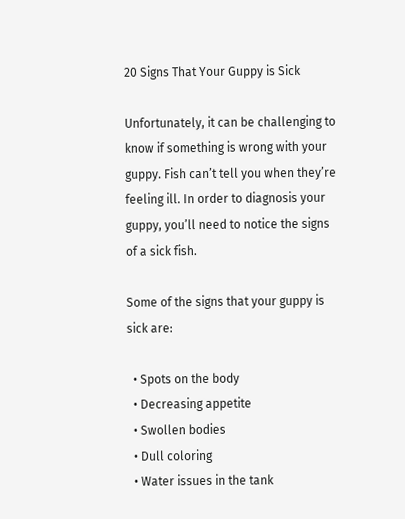20 Signs That Your Guppy is Sick

Unfortunately, it can be challenging to know if something is wrong with your guppy. Fish can’t tell you when they’re feeling ill. In order to diagnosis your guppy, you’ll need to notice the signs of a sick fish.

Some of the signs that your guppy is sick are:

  • Spots on the body
  • Decreasing appetite
  • Swollen bodies
  • Dull coloring
  • Water issues in the tank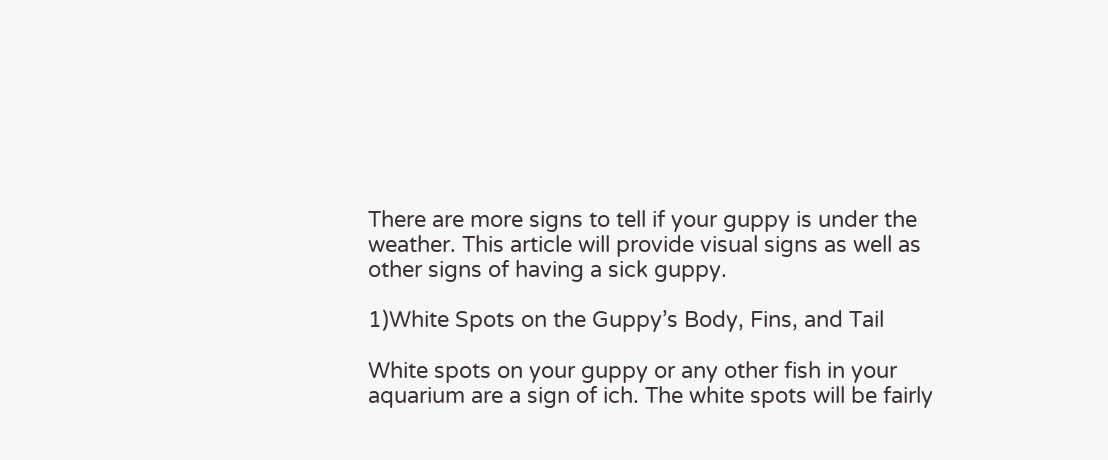There are more signs to tell if your guppy is under the weather. This article will provide visual signs as well as other signs of having a sick guppy.

1)White Spots on the Guppy’s Body, Fins, and Tail

White spots on your guppy or any other fish in your aquarium are a sign of ich. The white spots will be fairly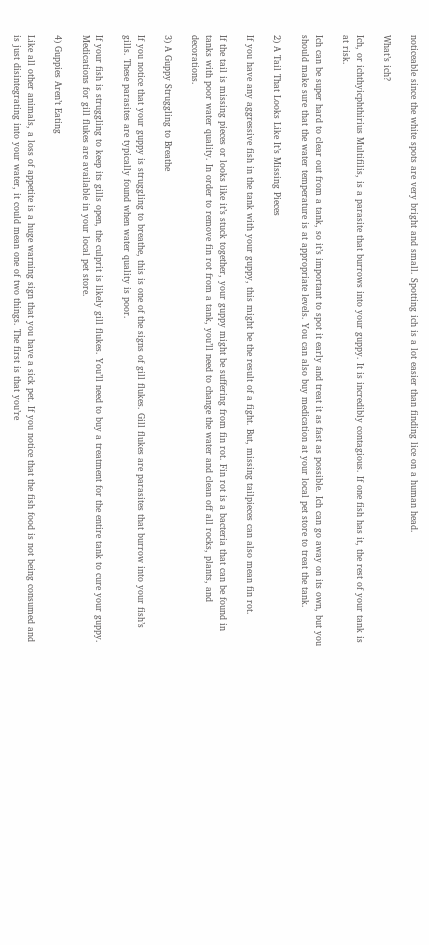noticeable since the white spots are very bright and small. Spotting ich is a lot easier than finding lice on a human head.

What’s ich?

Ich, or ichthyicphthirius Multifilis, is a parasite that burrows into your guppy. It is incredibly contagious. If one fish has it, the rest of your tank is at risk.

Ich can be super hard to clear out from a tank, so it’s important to spot it early and treat it as fast as possible. Ich can go away on its own, but you should make sure that the water temperature is at appropriate levels. You can also buy medication at your local pet store to treat the tank.

2) A Tail That Looks Like It’s Missing Pieces

If you have any aggressive fish in the tank with your guppy, this might be the result of a fight. But, missing tailpieces can also mean fin rot.

If the tail is missing pieces or looks like it’s stuck together, your guppy might be suffering from fin rot. Fin rot is a bacteria that can be found in tanks with poor water quality. In order to remove fin rot from a tank, you’ll need to change the water and clean off all rocks, plants, and decorations.

3) A Guppy Struggling to Breathe

If you notice that your guppy is struggling to breathe, this is one of the signs of gill flukes. Gill flukes are parasites that burrow into your fish’s gills. These parasites are typically found when water quality is poor.

If your fish is struggling to keep its gills open, the culprit is likely gill flukes. You’ll need to buy a treatment for the entire tank to cure your guppy. Medications for gill flukes are available in your local pet store.

4) Guppies Aren’t Eating

Like all other animals, a loss of appetite is a huge warning sign that you have a sick pet. If you notice that the fish food is not being consumed and is just disintegrating into your water, it could mean one of two things. The first is that you’re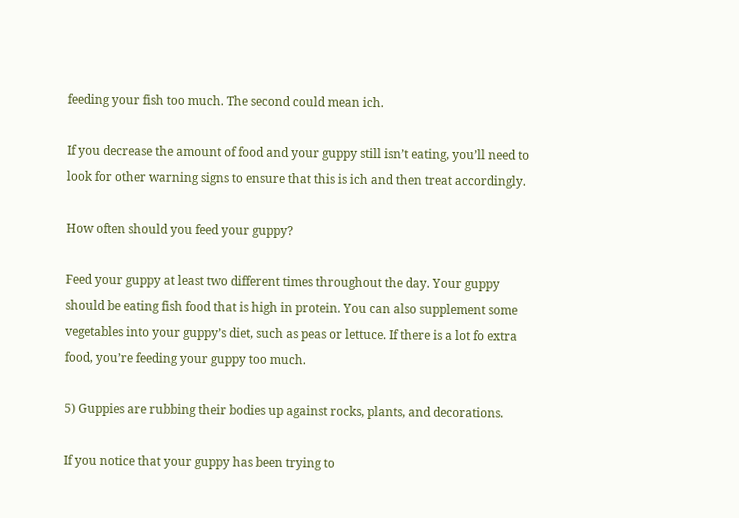feeding your fish too much. The second could mean ich.

If you decrease the amount of food and your guppy still isn’t eating, you’ll need to look for other warning signs to ensure that this is ich and then treat accordingly.

How often should you feed your guppy?

Feed your guppy at least two different times throughout the day. Your guppy should be eating fish food that is high in protein. You can also supplement some vegetables into your guppy’s diet, such as peas or lettuce. If there is a lot fo extra food, you’re feeding your guppy too much.

5) Guppies are rubbing their bodies up against rocks, plants, and decorations.

If you notice that your guppy has been trying to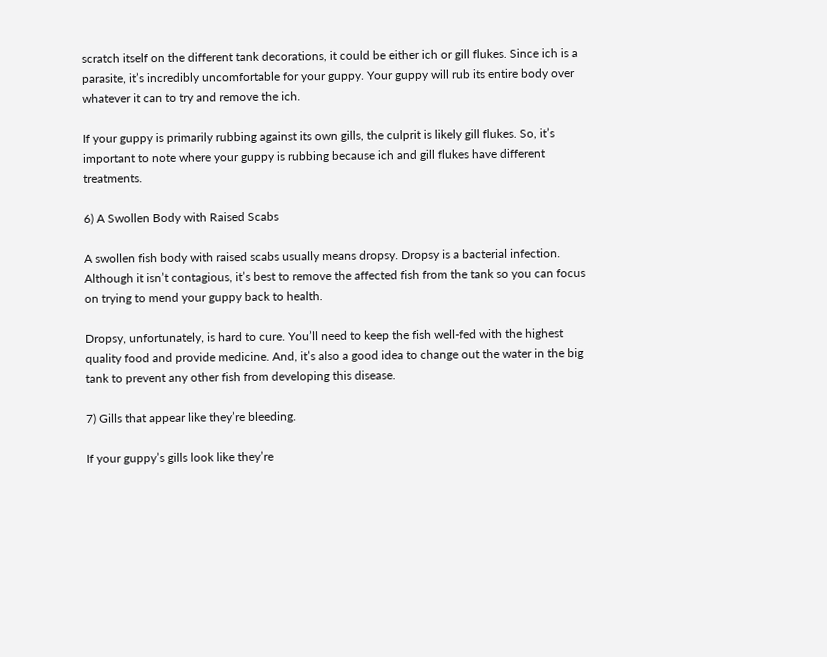scratch itself on the different tank decorations, it could be either ich or gill flukes. Since ich is a parasite, it’s incredibly uncomfortable for your guppy. Your guppy will rub its entire body over whatever it can to try and remove the ich.

If your guppy is primarily rubbing against its own gills, the culprit is likely gill flukes. So, it’s important to note where your guppy is rubbing because ich and gill flukes have different treatments.

6) A Swollen Body with Raised Scabs

A swollen fish body with raised scabs usually means dropsy. Dropsy is a bacterial infection. Although it isn’t contagious, it’s best to remove the affected fish from the tank so you can focus on trying to mend your guppy back to health.

Dropsy, unfortunately, is hard to cure. You’ll need to keep the fish well-fed with the highest quality food and provide medicine. And, it’s also a good idea to change out the water in the big tank to prevent any other fish from developing this disease.

7) Gills that appear like they’re bleeding.

If your guppy’s gills look like they’re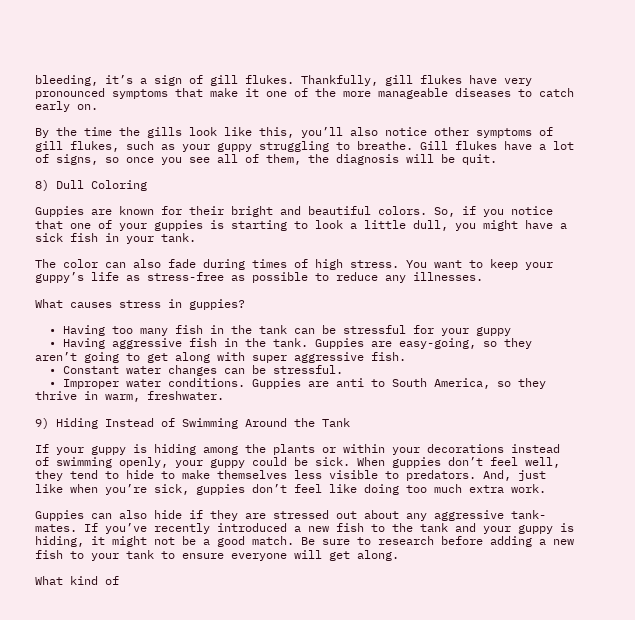bleeding, it’s a sign of gill flukes. Thankfully, gill flukes have very pronounced symptoms that make it one of the more manageable diseases to catch early on.

By the time the gills look like this, you’ll also notice other symptoms of gill flukes, such as your guppy struggling to breathe. Gill flukes have a lot of signs, so once you see all of them, the diagnosis will be quit.

8) Dull Coloring

Guppies are known for their bright and beautiful colors. So, if you notice that one of your guppies is starting to look a little dull, you might have a sick fish in your tank.

The color can also fade during times of high stress. You want to keep your guppy’s life as stress-free as possible to reduce any illnesses.

What causes stress in guppies?

  • Having too many fish in the tank can be stressful for your guppy
  • Having aggressive fish in the tank. Guppies are easy-going, so they aren’t going to get along with super aggressive fish.
  • Constant water changes can be stressful.
  • Improper water conditions. Guppies are anti to South America, so they thrive in warm, freshwater.

9) Hiding Instead of Swimming Around the Tank

If your guppy is hiding among the plants or within your decorations instead of swimming openly, your guppy could be sick. When guppies don’t feel well, they tend to hide to make themselves less visible to predators. And, just like when you’re sick, guppies don’t feel like doing too much extra work.

Guppies can also hide if they are stressed out about any aggressive tank-mates. If you’ve recently introduced a new fish to the tank and your guppy is hiding, it might not be a good match. Be sure to research before adding a new fish to your tank to ensure everyone will get along.

What kind of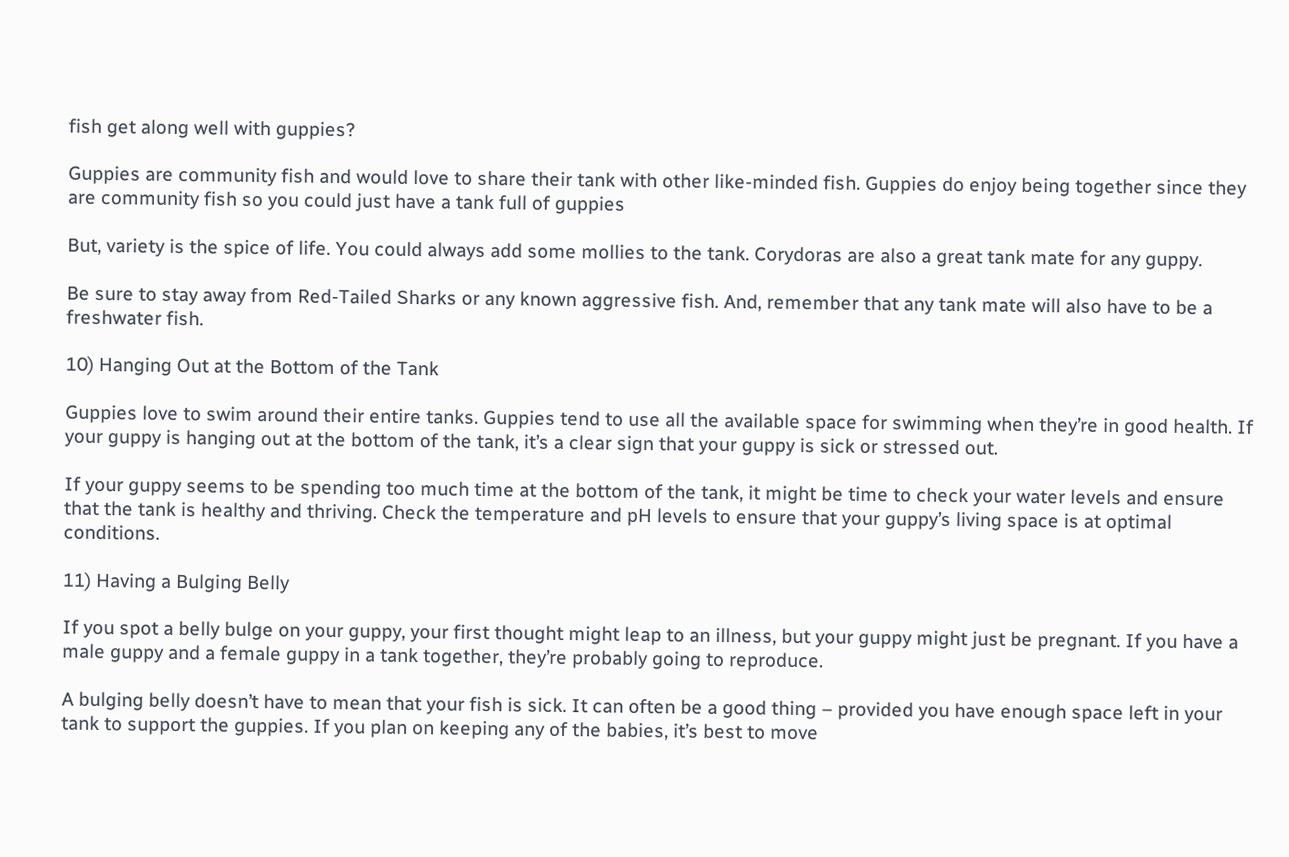fish get along well with guppies?

Guppies are community fish and would love to share their tank with other like-minded fish. Guppies do enjoy being together since they are community fish so you could just have a tank full of guppies

But, variety is the spice of life. You could always add some mollies to the tank. Corydoras are also a great tank mate for any guppy.

Be sure to stay away from Red-Tailed Sharks or any known aggressive fish. And, remember that any tank mate will also have to be a freshwater fish.

10) Hanging Out at the Bottom of the Tank

Guppies love to swim around their entire tanks. Guppies tend to use all the available space for swimming when they’re in good health. If your guppy is hanging out at the bottom of the tank, it’s a clear sign that your guppy is sick or stressed out.

If your guppy seems to be spending too much time at the bottom of the tank, it might be time to check your water levels and ensure that the tank is healthy and thriving. Check the temperature and pH levels to ensure that your guppy’s living space is at optimal conditions.

11) Having a Bulging Belly

If you spot a belly bulge on your guppy, your first thought might leap to an illness, but your guppy might just be pregnant. If you have a male guppy and a female guppy in a tank together, they’re probably going to reproduce.

A bulging belly doesn’t have to mean that your fish is sick. It can often be a good thing – provided you have enough space left in your tank to support the guppies. If you plan on keeping any of the babies, it’s best to move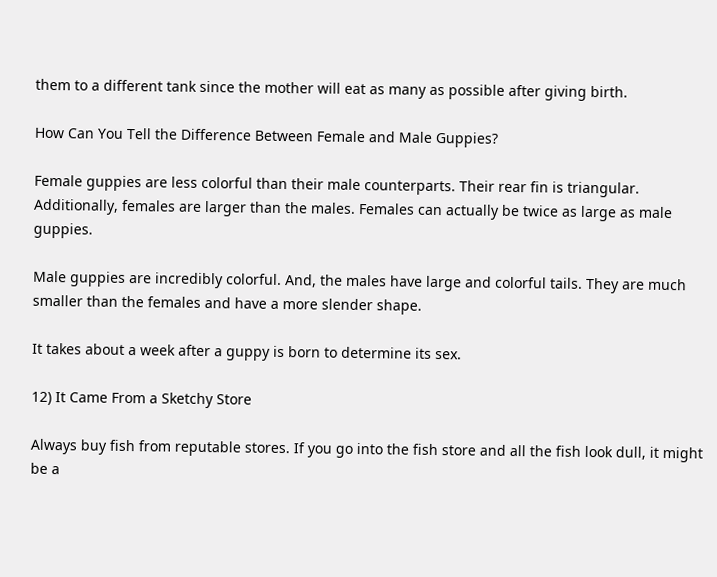them to a different tank since the mother will eat as many as possible after giving birth.

How Can You Tell the Difference Between Female and Male Guppies?

Female guppies are less colorful than their male counterparts. Their rear fin is triangular. Additionally, females are larger than the males. Females can actually be twice as large as male guppies.

Male guppies are incredibly colorful. And, the males have large and colorful tails. They are much smaller than the females and have a more slender shape.

It takes about a week after a guppy is born to determine its sex.

12) It Came From a Sketchy Store

Always buy fish from reputable stores. If you go into the fish store and all the fish look dull, it might be a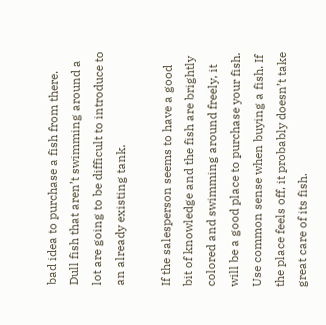bad idea to purchase a fish from there. Dull fish that aren’t swimming around a lot are going to be difficult to introduce to an already existing tank.

If the salesperson seems to have a good bit of knowledge and the fish are brightly colored and swimming around freely, it will be a good place to purchase your fish. Use common sense when buying a fish. If the place feels off, it probably doesn’t take great care of its fish.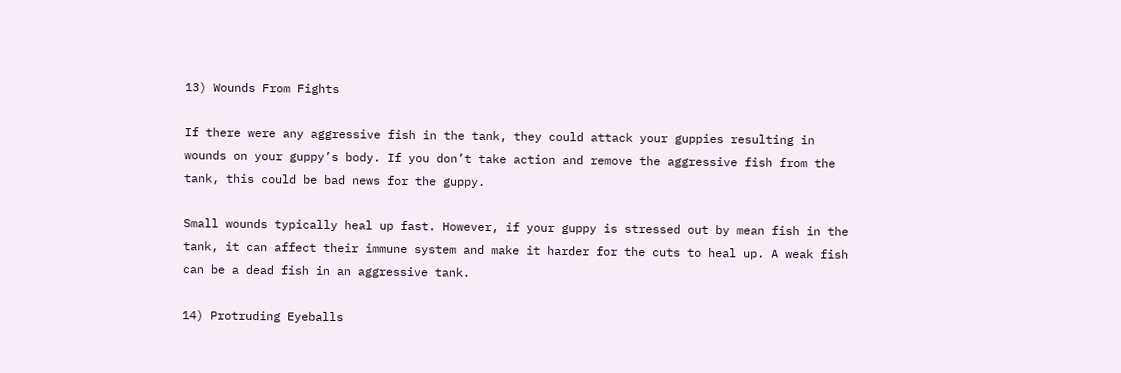13) Wounds From Fights

If there were any aggressive fish in the tank, they could attack your guppies resulting in wounds on your guppy’s body. If you don’t take action and remove the aggressive fish from the tank, this could be bad news for the guppy.

Small wounds typically heal up fast. However, if your guppy is stressed out by mean fish in the tank, it can affect their immune system and make it harder for the cuts to heal up. A weak fish can be a dead fish in an aggressive tank.

14) Protruding Eyeballs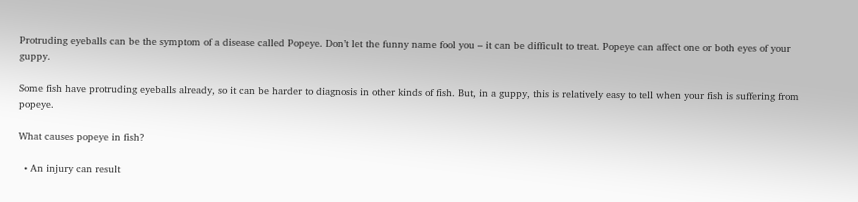Protruding eyeballs can be the symptom of a disease called Popeye. Don’t let the funny name fool you – it can be difficult to treat. Popeye can affect one or both eyes of your guppy.

Some fish have protruding eyeballs already, so it can be harder to diagnosis in other kinds of fish. But, in a guppy, this is relatively easy to tell when your fish is suffering from popeye.

What causes popeye in fish?

  • An injury can result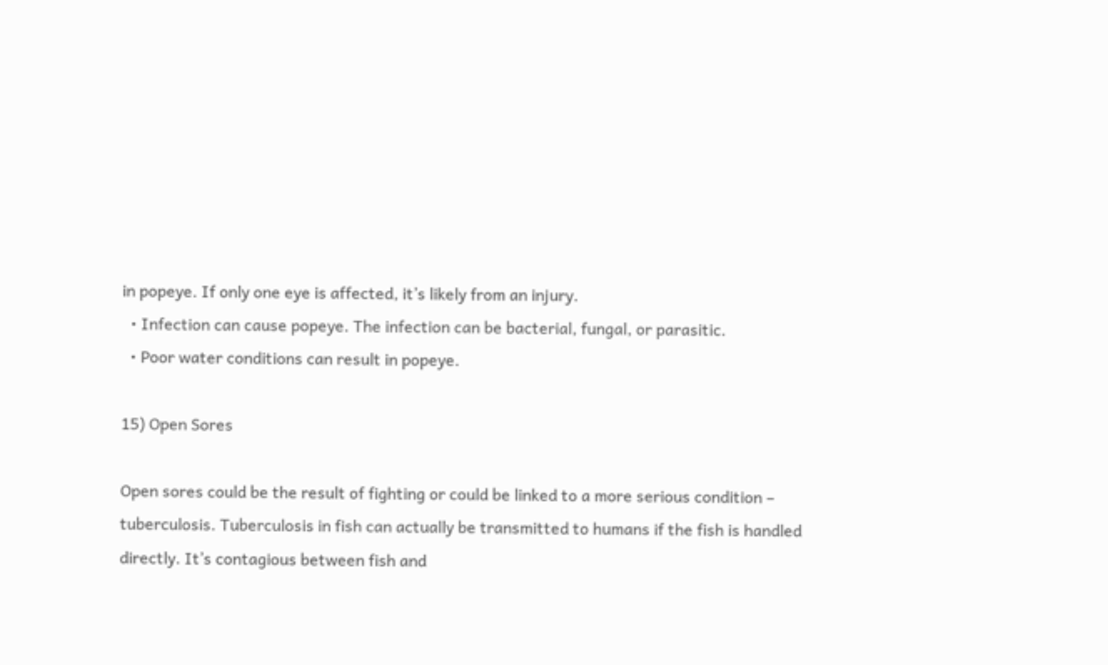in popeye. If only one eye is affected, it’s likely from an injury.
  • Infection can cause popeye. The infection can be bacterial, fungal, or parasitic.
  • Poor water conditions can result in popeye.

15) Open Sores

Open sores could be the result of fighting or could be linked to a more serious condition – tuberculosis. Tuberculosis in fish can actually be transmitted to humans if the fish is handled directly. It’s contagious between fish and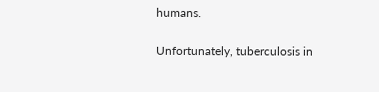humans.

Unfortunately, tuberculosis in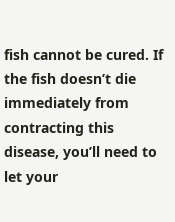fish cannot be cured. If the fish doesn’t die immediately from contracting this disease, you’ll need to let your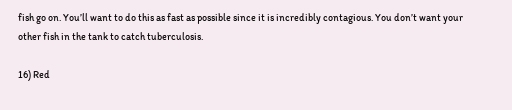fish go on. You’ll want to do this as fast as possible since it is incredibly contagious. You don’t want your other fish in the tank to catch tuberculosis.

16) Red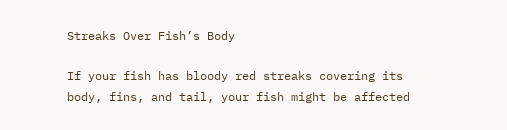Streaks Over Fish’s Body

If your fish has bloody red streaks covering its body, fins, and tail, your fish might be affected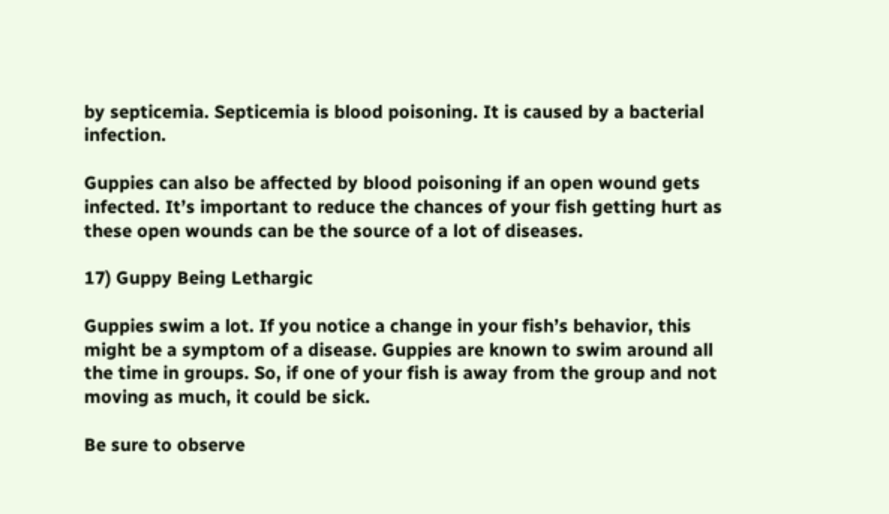by septicemia. Septicemia is blood poisoning. It is caused by a bacterial infection.

Guppies can also be affected by blood poisoning if an open wound gets infected. It’s important to reduce the chances of your fish getting hurt as these open wounds can be the source of a lot of diseases.

17) Guppy Being Lethargic

Guppies swim a lot. If you notice a change in your fish’s behavior, this might be a symptom of a disease. Guppies are known to swim around all the time in groups. So, if one of your fish is away from the group and not moving as much, it could be sick.

Be sure to observe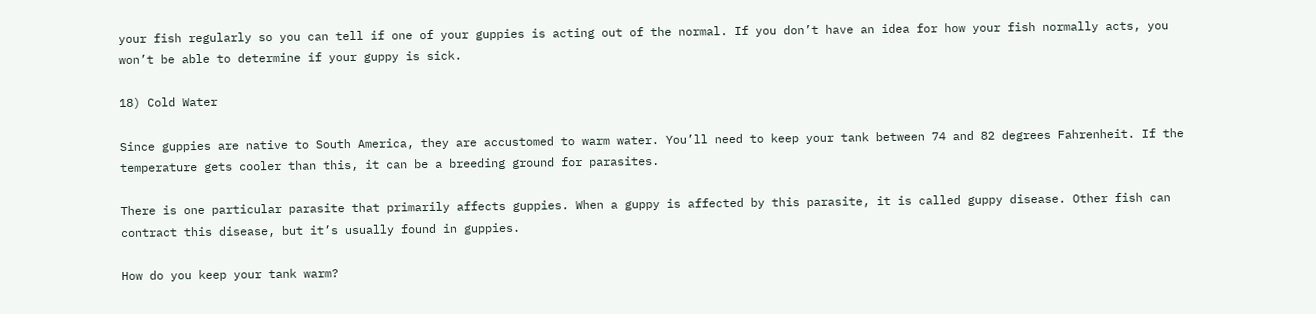your fish regularly so you can tell if one of your guppies is acting out of the normal. If you don’t have an idea for how your fish normally acts, you won’t be able to determine if your guppy is sick.

18) Cold Water

Since guppies are native to South America, they are accustomed to warm water. You’ll need to keep your tank between 74 and 82 degrees Fahrenheit. If the temperature gets cooler than this, it can be a breeding ground for parasites.

There is one particular parasite that primarily affects guppies. When a guppy is affected by this parasite, it is called guppy disease. Other fish can contract this disease, but it’s usually found in guppies.

How do you keep your tank warm?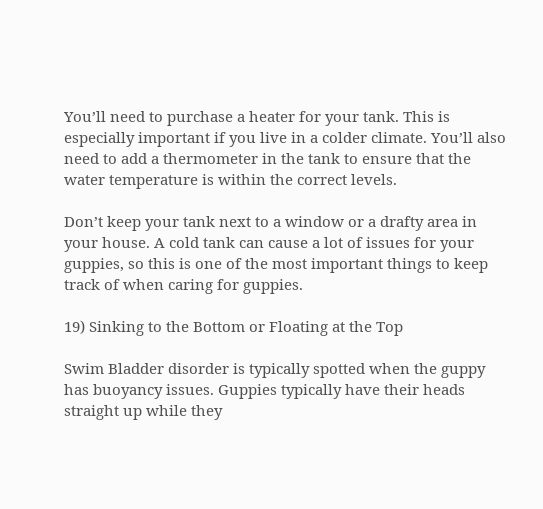You’ll need to purchase a heater for your tank. This is especially important if you live in a colder climate. You’ll also need to add a thermometer in the tank to ensure that the water temperature is within the correct levels.

Don’t keep your tank next to a window or a drafty area in your house. A cold tank can cause a lot of issues for your guppies, so this is one of the most important things to keep track of when caring for guppies.

19) Sinking to the Bottom or Floating at the Top

Swim Bladder disorder is typically spotted when the guppy has buoyancy issues. Guppies typically have their heads straight up while they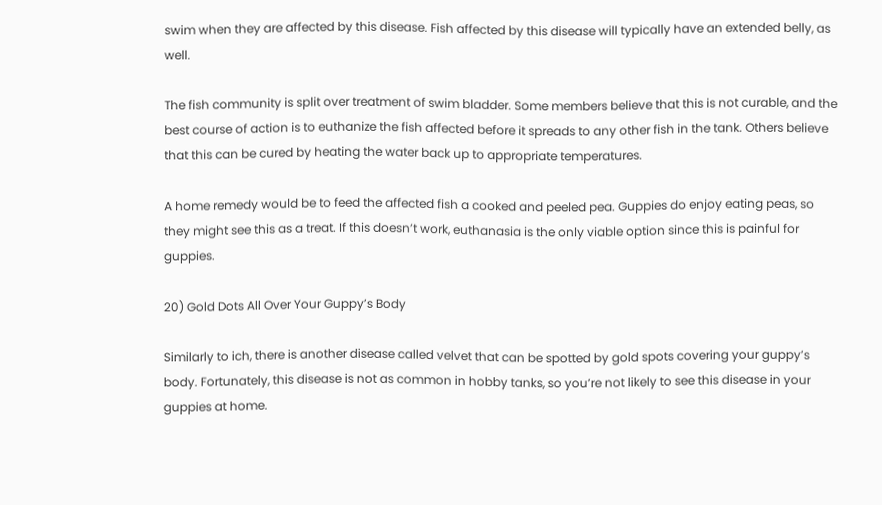swim when they are affected by this disease. Fish affected by this disease will typically have an extended belly, as well.

The fish community is split over treatment of swim bladder. Some members believe that this is not curable, and the best course of action is to euthanize the fish affected before it spreads to any other fish in the tank. Others believe that this can be cured by heating the water back up to appropriate temperatures.

A home remedy would be to feed the affected fish a cooked and peeled pea. Guppies do enjoy eating peas, so they might see this as a treat. If this doesn’t work, euthanasia is the only viable option since this is painful for guppies.

20) Gold Dots All Over Your Guppy’s Body

Similarly to ich, there is another disease called velvet that can be spotted by gold spots covering your guppy’s body. Fortunately, this disease is not as common in hobby tanks, so you’re not likely to see this disease in your guppies at home.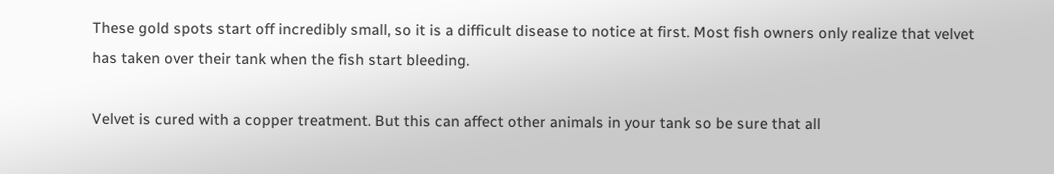These gold spots start off incredibly small, so it is a difficult disease to notice at first. Most fish owners only realize that velvet has taken over their tank when the fish start bleeding.

Velvet is cured with a copper treatment. But this can affect other animals in your tank so be sure that all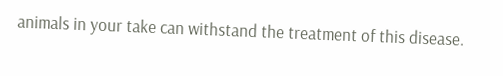animals in your take can withstand the treatment of this disease.